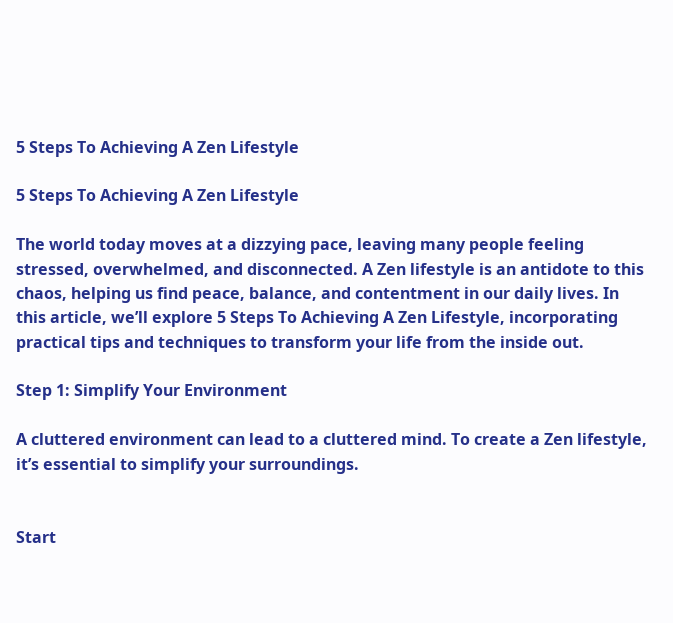5 Steps To Achieving A Zen Lifestyle

5 Steps To Achieving A Zen Lifestyle

The world today moves at a dizzying pace, leaving many people feeling stressed, overwhelmed, and disconnected. A Zen lifestyle is an antidote to this chaos, helping us find peace, balance, and contentment in our daily lives. In this article, we’ll explore 5 Steps To Achieving A Zen Lifestyle, incorporating practical tips and techniques to transform your life from the inside out.

Step 1: Simplify Your Environment

A cluttered environment can lead to a cluttered mind. To create a Zen lifestyle, it’s essential to simplify your surroundings.


Start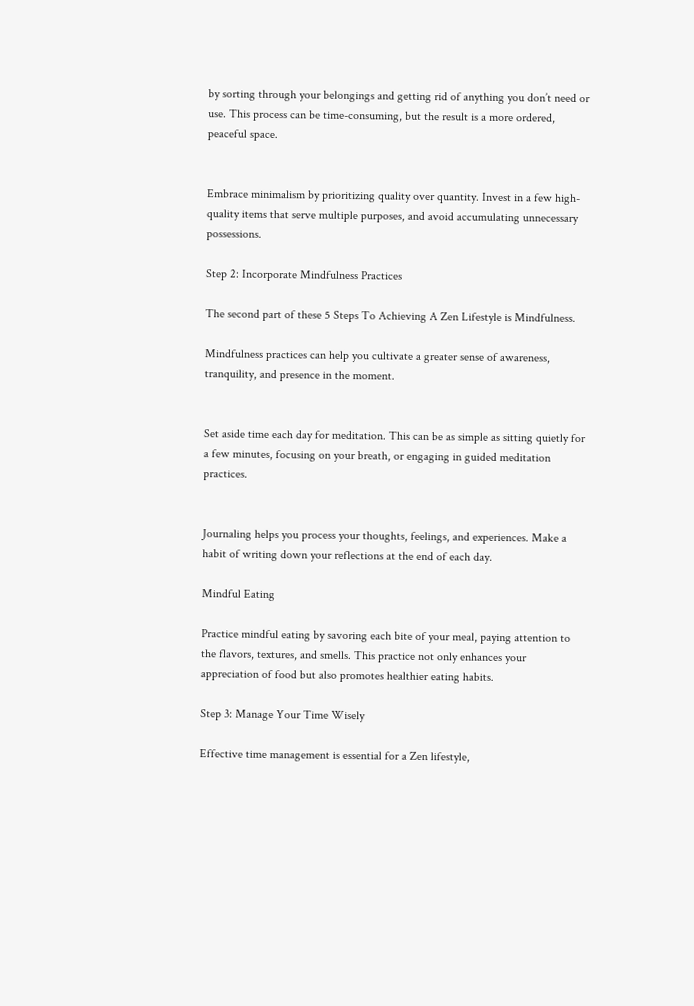by sorting through your belongings and getting rid of anything you don’t need or use. This process can be time-consuming, but the result is a more ordered, peaceful space.


Embrace minimalism by prioritizing quality over quantity. Invest in a few high-quality items that serve multiple purposes, and avoid accumulating unnecessary possessions.

Step 2: Incorporate Mindfulness Practices

The second part of these 5 Steps To Achieving A Zen Lifestyle is Mindfulness.

Mindfulness practices can help you cultivate a greater sense of awareness, tranquility, and presence in the moment.


Set aside time each day for meditation. This can be as simple as sitting quietly for a few minutes, focusing on your breath, or engaging in guided meditation practices.


Journaling helps you process your thoughts, feelings, and experiences. Make a habit of writing down your reflections at the end of each day.

Mindful Eating

Practice mindful eating by savoring each bite of your meal, paying attention to the flavors, textures, and smells. This practice not only enhances your appreciation of food but also promotes healthier eating habits.

Step 3: Manage Your Time Wisely

Effective time management is essential for a Zen lifestyle,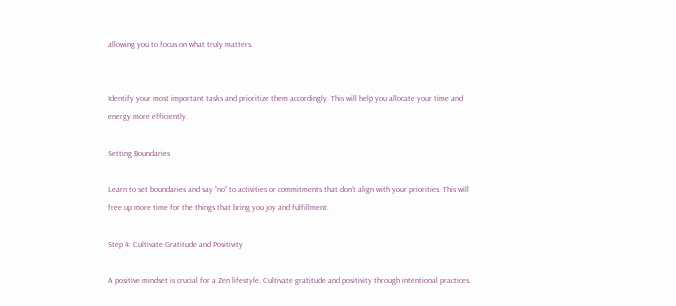allowing you to focus on what truly matters.


Identify your most important tasks and prioritize them accordingly. This will help you allocate your time and energy more efficiently.

Setting Boundaries

Learn to set boundaries and say “no” to activities or commitments that don’t align with your priorities. This will free up more time for the things that bring you joy and fulfillment.

Step 4: Cultivate Gratitude and Positivity

A positive mindset is crucial for a Zen lifestyle. Cultivate gratitude and positivity through intentional practices.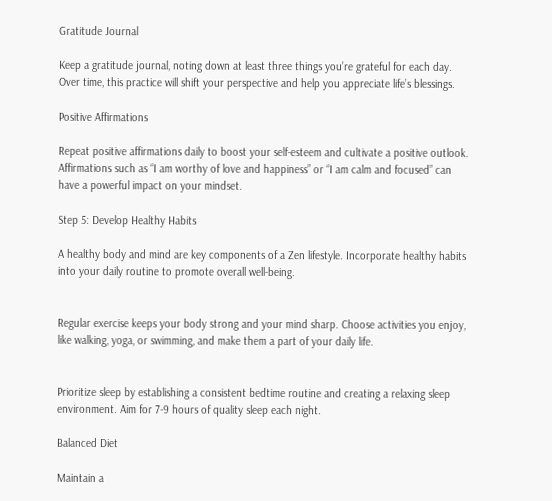Gratitude Journal

Keep a gratitude journal, noting down at least three things you’re grateful for each day. Over time, this practice will shift your perspective and help you appreciate life’s blessings.

Positive Affirmations

Repeat positive affirmations daily to boost your self-esteem and cultivate a positive outlook. Affirmations such as “I am worthy of love and happiness” or “I am calm and focused” can have a powerful impact on your mindset.

Step 5: Develop Healthy Habits

A healthy body and mind are key components of a Zen lifestyle. Incorporate healthy habits into your daily routine to promote overall well-being.


Regular exercise keeps your body strong and your mind sharp. Choose activities you enjoy, like walking, yoga, or swimming, and make them a part of your daily life.


Prioritize sleep by establishing a consistent bedtime routine and creating a relaxing sleep environment. Aim for 7-9 hours of quality sleep each night.

Balanced Diet

Maintain a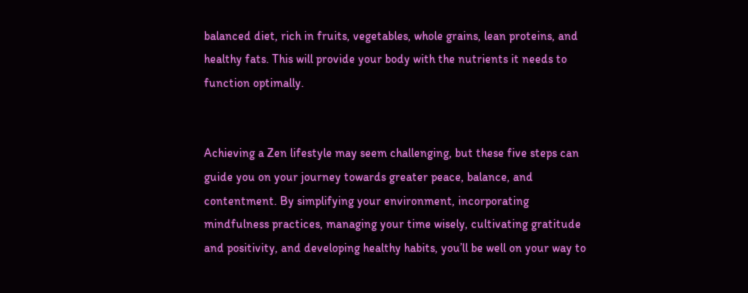balanced diet, rich in fruits, vegetables, whole grains, lean proteins, and healthy fats. This will provide your body with the nutrients it needs to function optimally.


Achieving a Zen lifestyle may seem challenging, but these five steps can guide you on your journey towards greater peace, balance, and contentment. By simplifying your environment, incorporating mindfulness practices, managing your time wisely, cultivating gratitude and positivity, and developing healthy habits, you’ll be well on your way to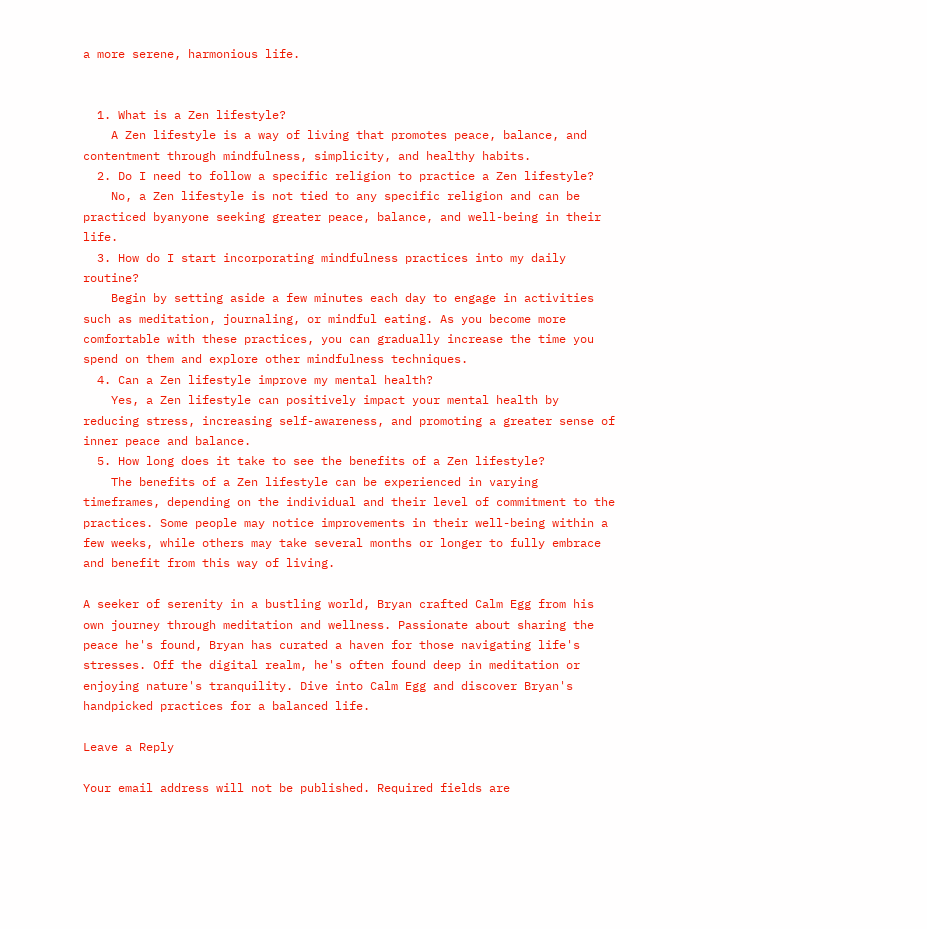a more serene, harmonious life.


  1. What is a Zen lifestyle?
    A Zen lifestyle is a way of living that promotes peace, balance, and contentment through mindfulness, simplicity, and healthy habits.
  2. Do I need to follow a specific religion to practice a Zen lifestyle?
    No, a Zen lifestyle is not tied to any specific religion and can be practiced byanyone seeking greater peace, balance, and well-being in their life.
  3. How do I start incorporating mindfulness practices into my daily routine?
    Begin by setting aside a few minutes each day to engage in activities such as meditation, journaling, or mindful eating. As you become more comfortable with these practices, you can gradually increase the time you spend on them and explore other mindfulness techniques.
  4. Can a Zen lifestyle improve my mental health?
    Yes, a Zen lifestyle can positively impact your mental health by reducing stress, increasing self-awareness, and promoting a greater sense of inner peace and balance.
  5. How long does it take to see the benefits of a Zen lifestyle?
    The benefits of a Zen lifestyle can be experienced in varying timeframes, depending on the individual and their level of commitment to the practices. Some people may notice improvements in their well-being within a few weeks, while others may take several months or longer to fully embrace and benefit from this way of living.

A seeker of serenity in a bustling world, Bryan crafted Calm Egg from his own journey through meditation and wellness. Passionate about sharing the peace he's found, Bryan has curated a haven for those navigating life's stresses. Off the digital realm, he's often found deep in meditation or enjoying nature's tranquility. Dive into Calm Egg and discover Bryan's handpicked practices for a balanced life.

Leave a Reply

Your email address will not be published. Required fields are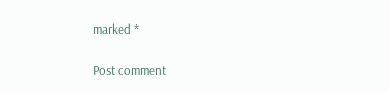marked *

Post comment